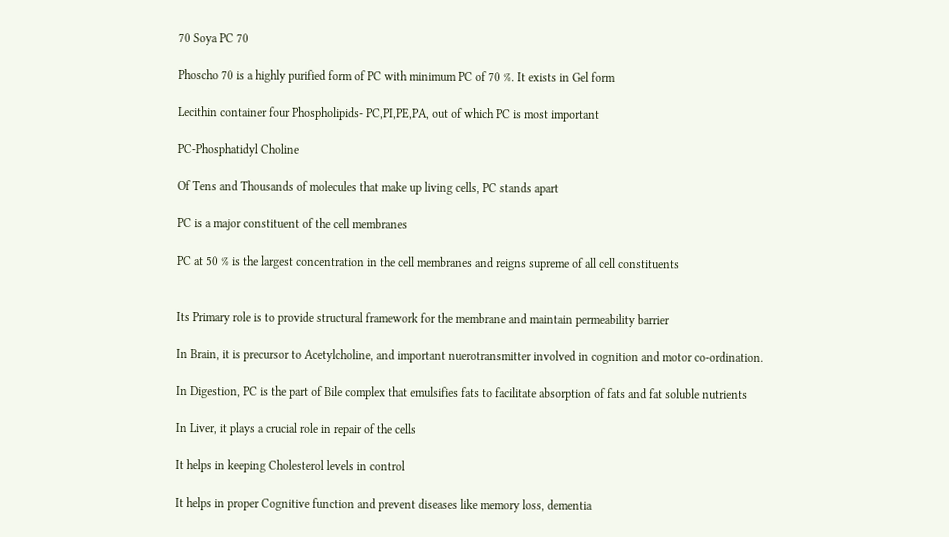70 Soya PC 70

Phoscho 70 is a highly purified form of PC with minimum PC of 70 %. It exists in Gel form

Lecithin container four Phospholipids- PC,PI,PE,PA, out of which PC is most important

PC-Phosphatidyl Choline

Of Tens and Thousands of molecules that make up living cells, PC stands apart

PC is a major constituent of the cell membranes

PC at 50 % is the largest concentration in the cell membranes and reigns supreme of all cell constituents


Its Primary role is to provide structural framework for the membrane and maintain permeability barrier

In Brain, it is precursor to Acetylcholine, and important nuerotransmitter involved in cognition and motor co-ordination.

In Digestion, PC is the part of Bile complex that emulsifies fats to facilitate absorption of fats and fat soluble nutrients

In Liver, it plays a crucial role in repair of the cells

It helps in keeping Cholesterol levels in control

It helps in proper Cognitive function and prevent diseases like memory loss, dementia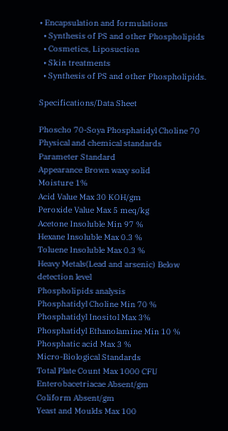• Encapsulation and formulations
  • Synthesis of PS and other Phospholipids
  • Cosmetics, Liposuction
  • Skin treatments
  • Synthesis of PS and other Phospholipids.

Specifications/Data Sheet

Phoscho 70-Soya Phosphatidyl Choline 70
Physical and chemical standards
Parameter Standard
Appearance Brown waxy solid
Moisture 1%
Acid Value Max 30 KOH/gm
Peroxide Value Max 5 meq/kg
Acetone Insoluble Min 97 %
Hexane Insoluble Max 0.3 %
Toluene Insoluble Max 0.3 %
Heavy Metals(Lead and arsenic) Below detection level
Phospholipids analysis
Phosphatidyl Choline Min 70 %
Phosphatidyl Inositol Max 3%
Phosphatidyl Ethanolamine Min 10 %
Phosphatic acid Max 3 %
Micro-Biological Standards
Total Plate Count Max 1000 CFU
Enterobacetriacae Absent/gm
Coliform Absent/gm
Yeast and Moulds Max 100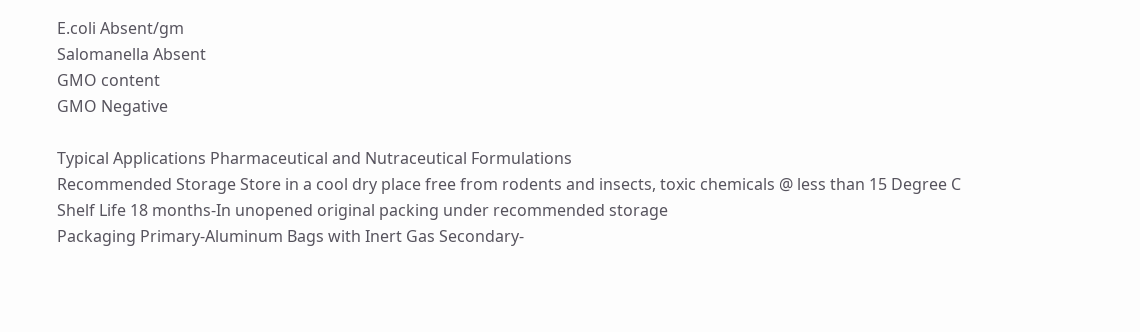E.coli Absent/gm
Salomanella Absent
GMO content
GMO Negative

Typical Applications Pharmaceutical and Nutraceutical Formulations
Recommended Storage Store in a cool dry place free from rodents and insects, toxic chemicals @ less than 15 Degree C
Shelf Life 18 months-In unopened original packing under recommended storage
Packaging Primary-Aluminum Bags with Inert Gas Secondary-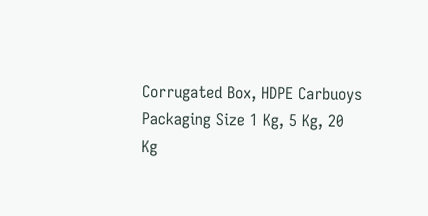Corrugated Box, HDPE Carbuoys
Packaging Size 1 Kg, 5 Kg, 20 Kg